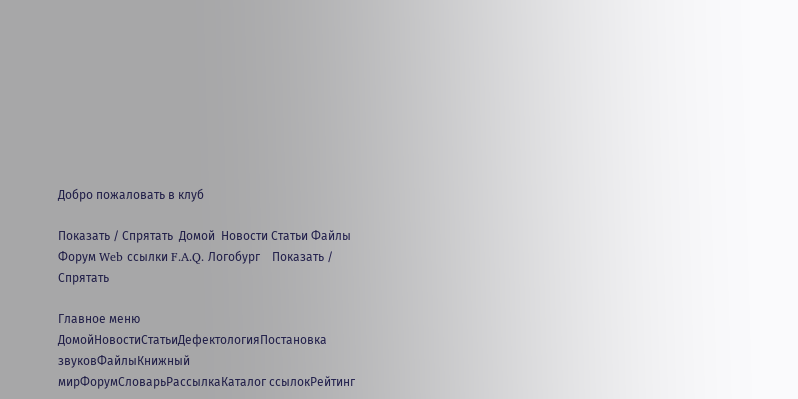Добро пожаловать в клуб

Показать / Спрятать  Домой  Новости Статьи Файлы Форум Web ссылки F.A.Q. Логобург    Показать / Спрятать

Главное меню
ДомойНовостиСтатьиДефектологияПостановка звуковФайлыКнижный мирФорумСловарьРассылкаКаталог ссылокРейтинг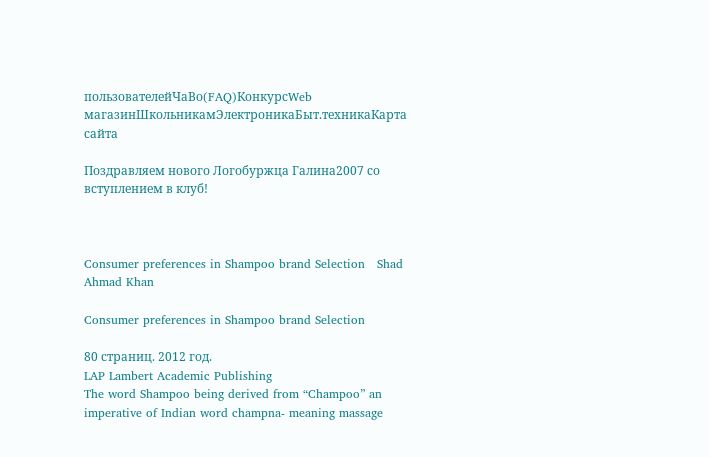пользователейЧаВо(FAQ)КонкурсWeb магазинШкольникамЭлектроникаБыт.техникаКарта сайта

Поздравляем нового Логобуржца Галина2007 со вступлением в клуб!



Consumer preferences in Shampoo brand Selection   Shad Ahmad Khan

Consumer preferences in Shampoo brand Selection

80 страниц. 2012 год.
LAP Lambert Academic Publishing
The word Shampoo being derived from “Champoo” an imperative of Indian word champna- meaning massage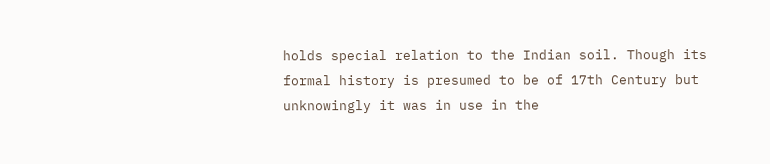holds special relation to the Indian soil. Though its formal history is presumed to be of 17th Century but unknowingly it was in use in the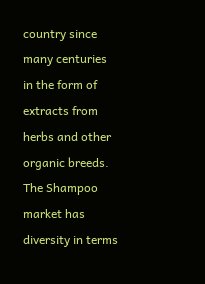country since many centuries in the form of extracts from herbs and other organic breeds. The Shampoo market has diversity in terms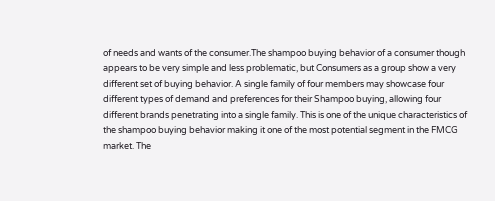of needs and wants of the consumer.The shampoo buying behavior of a consumer though appears to be very simple and less problematic, but Consumers as a group show a very different set of buying behavior. A single family of four members may showcase four different types of demand and preferences for their Shampoo buying, allowing four different brands penetrating into a single family. This is one of the unique characteristics of the shampoo buying behavior making it one of the most potential segment in the FMCG market. The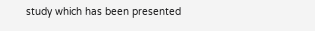study which has been presented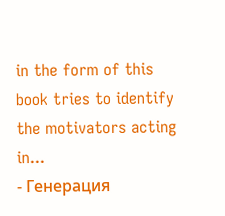in the form of this book tries to identify the motivators acting in...
- Генерация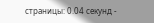страницы: 0.04 секунд -